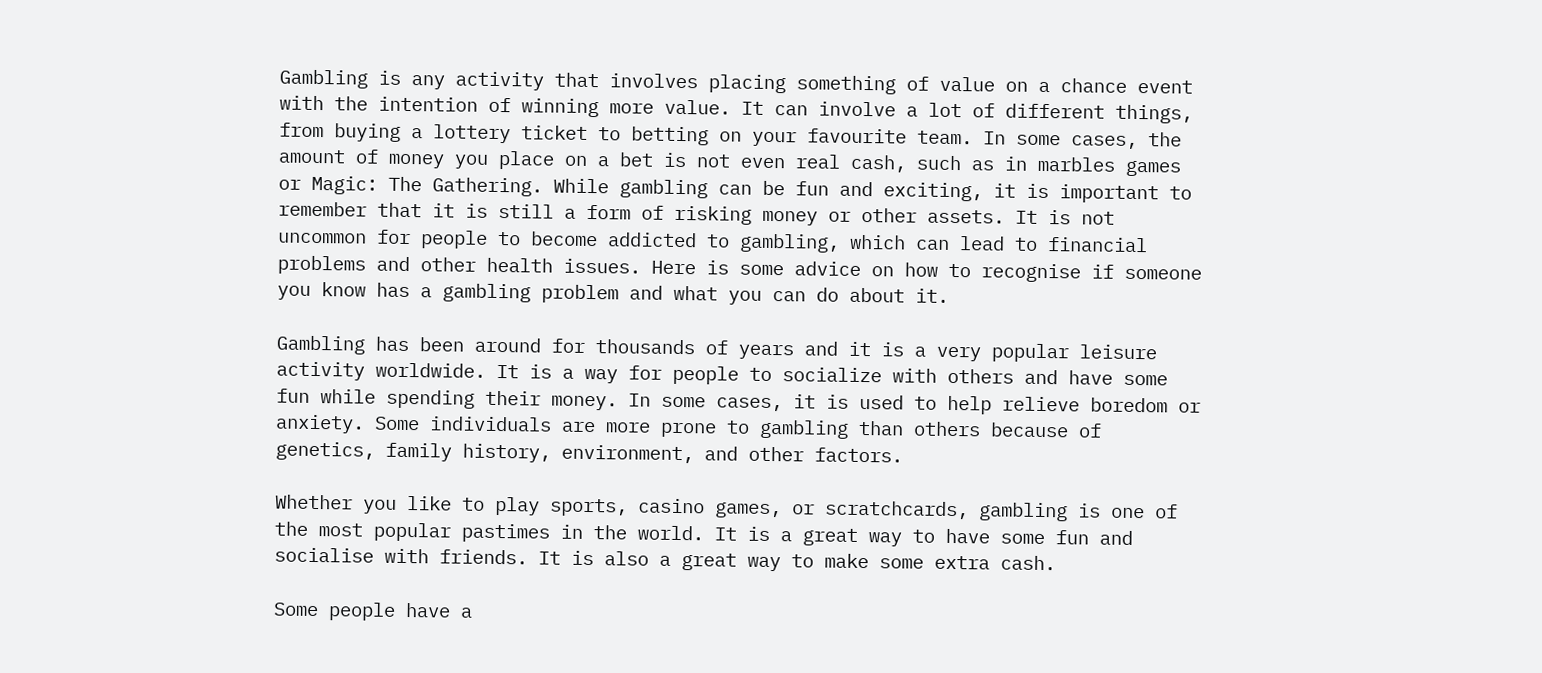Gambling is any activity that involves placing something of value on a chance event with the intention of winning more value. It can involve a lot of different things, from buying a lottery ticket to betting on your favourite team. In some cases, the amount of money you place on a bet is not even real cash, such as in marbles games or Magic: The Gathering. While gambling can be fun and exciting, it is important to remember that it is still a form of risking money or other assets. It is not uncommon for people to become addicted to gambling, which can lead to financial problems and other health issues. Here is some advice on how to recognise if someone you know has a gambling problem and what you can do about it.

Gambling has been around for thousands of years and it is a very popular leisure activity worldwide. It is a way for people to socialize with others and have some fun while spending their money. In some cases, it is used to help relieve boredom or anxiety. Some individuals are more prone to gambling than others because of genetics, family history, environment, and other factors.

Whether you like to play sports, casino games, or scratchcards, gambling is one of the most popular pastimes in the world. It is a great way to have some fun and socialise with friends. It is also a great way to make some extra cash.

Some people have a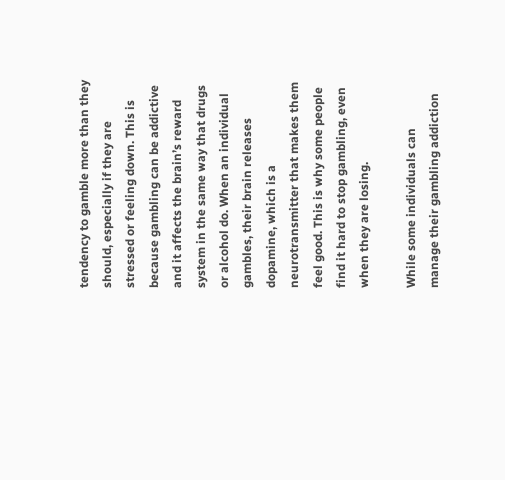tendency to gamble more than they should, especially if they are stressed or feeling down. This is because gambling can be addictive and it affects the brain’s reward system in the same way that drugs or alcohol do. When an individual gambles, their brain releases dopamine, which is a neurotransmitter that makes them feel good. This is why some people find it hard to stop gambling, even when they are losing.

While some individuals can manage their gambling addiction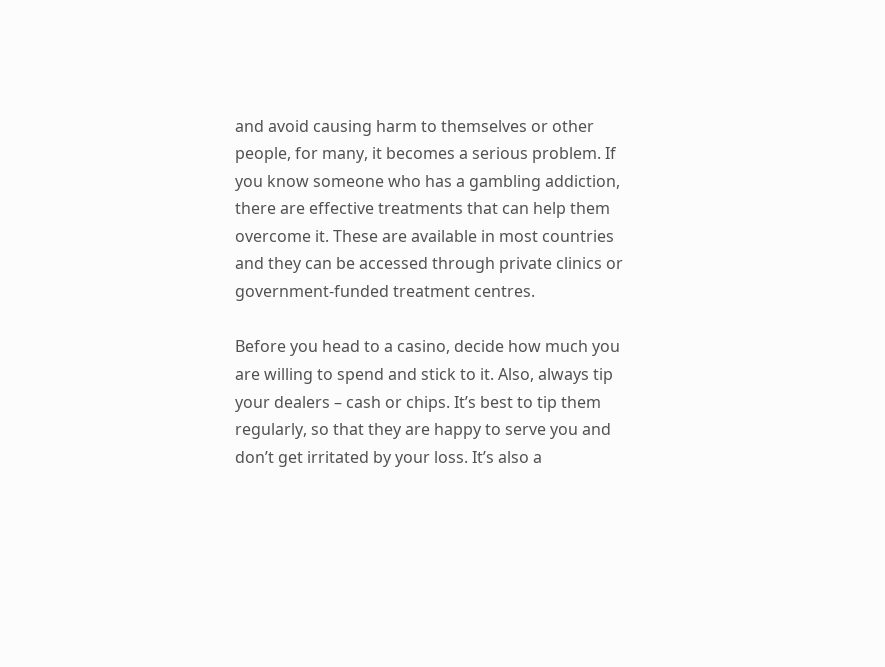and avoid causing harm to themselves or other people, for many, it becomes a serious problem. If you know someone who has a gambling addiction, there are effective treatments that can help them overcome it. These are available in most countries and they can be accessed through private clinics or government-funded treatment centres.

Before you head to a casino, decide how much you are willing to spend and stick to it. Also, always tip your dealers – cash or chips. It’s best to tip them regularly, so that they are happy to serve you and don’t get irritated by your loss. It’s also a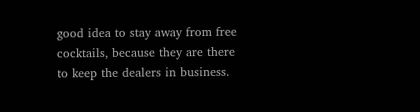good idea to stay away from free cocktails, because they are there to keep the dealers in business.